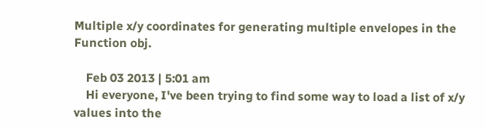Multiple x/y coordinates for generating multiple envelopes in the Function obj.

    Feb 03 2013 | 5:01 am
    Hi everyone, I've been trying to find some way to load a list of x/y values into the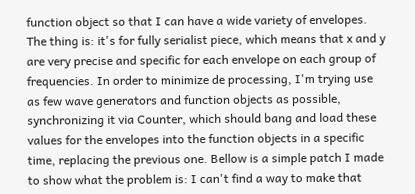function object so that I can have a wide variety of envelopes. The thing is: it's for fully serialist piece, which means that x and y are very precise and specific for each envelope on each group of frequencies. In order to minimize de processing, I'm trying use as few wave generators and function objects as possible, synchronizing it via Counter, which should bang and load these values for the envelopes into the function objects in a specific time, replacing the previous one. Bellow is a simple patch I made to show what the problem is: I can't find a way to make that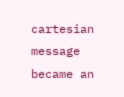cartesian message became an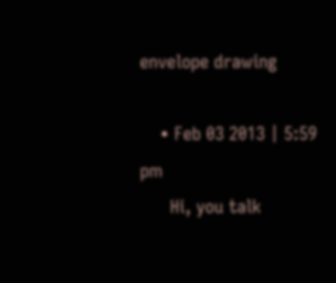envelope drawing

    • Feb 03 2013 | 5:59 pm
      Hi, you talk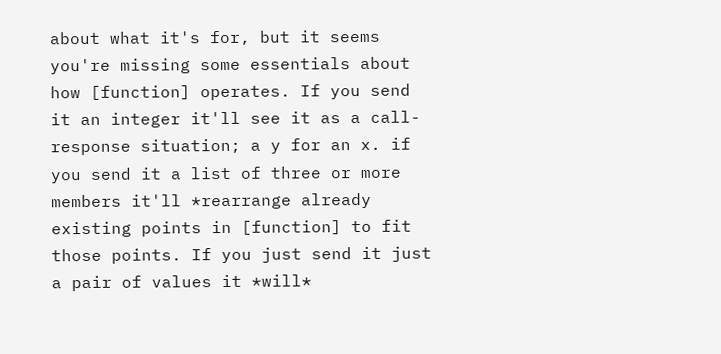about what it's for, but it seems you're missing some essentials about how [function] operates. If you send it an integer it'll see it as a call-response situation; a y for an x. if you send it a list of three or more members it'll *rearrange already existing points in [function] to fit those points. If you just send it just a pair of values it *will*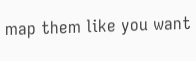map them like you want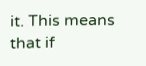it. This means that if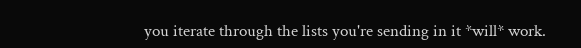you iterate through the lists you're sending in it *will* work.